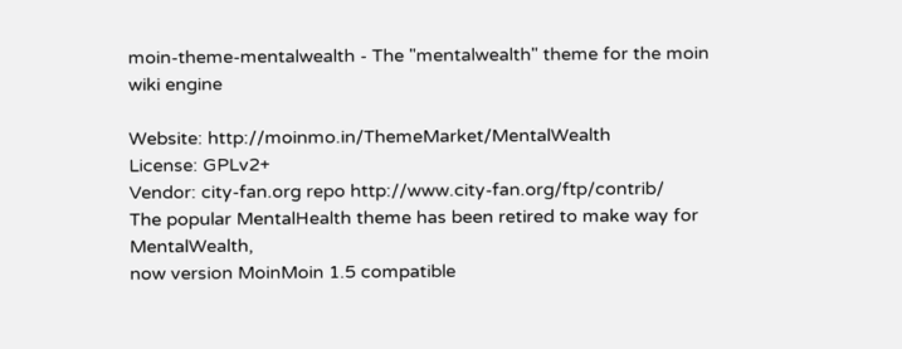moin-theme-mentalwealth - The "mentalwealth" theme for the moin wiki engine

Website: http://moinmo.in/ThemeMarket/MentalWealth
License: GPLv2+
Vendor: city-fan.org repo http://www.city-fan.org/ftp/contrib/
The popular MentalHealth theme has been retired to make way for MentalWealth,
now version MoinMoin 1.5 compatible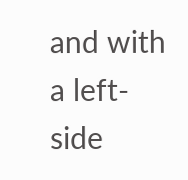and with a left-side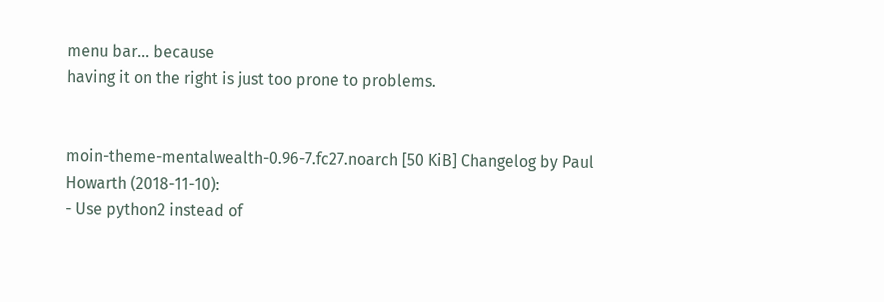menu bar... because
having it on the right is just too prone to problems.


moin-theme-mentalwealth-0.96-7.fc27.noarch [50 KiB] Changelog by Paul Howarth (2018-11-10):
- Use python2 instead of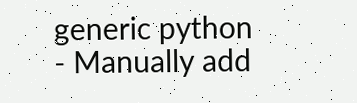generic python
- Manually add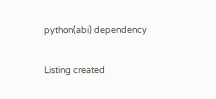python(abi) dependency

Listing created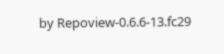by Repoview-0.6.6-13.fc29